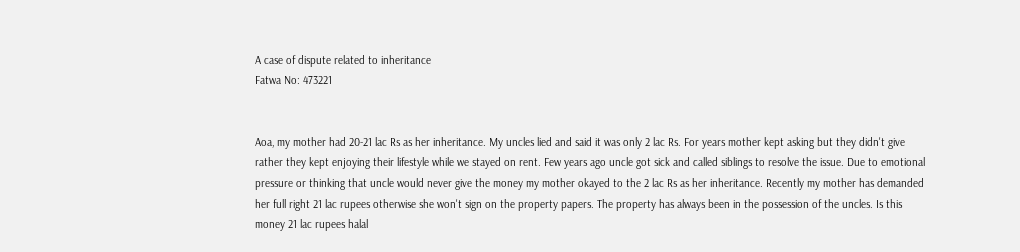A case of dispute related to inheritance
Fatwa No: 473221


Aoa, my mother had 20-21 lac Rs as her inheritance. My uncles lied and said it was only 2 lac Rs. For years mother kept asking but they didn't give rather they kept enjoying their lifestyle while we stayed on rent. Few years ago uncle got sick and called siblings to resolve the issue. Due to emotional pressure or thinking that uncle would never give the money my mother okayed to the 2 lac Rs as her inheritance. Recently my mother has demanded her full right 21 lac rupees otherwise she won't sign on the property papers. The property has always been in the possession of the uncles. Is this money 21 lac rupees halal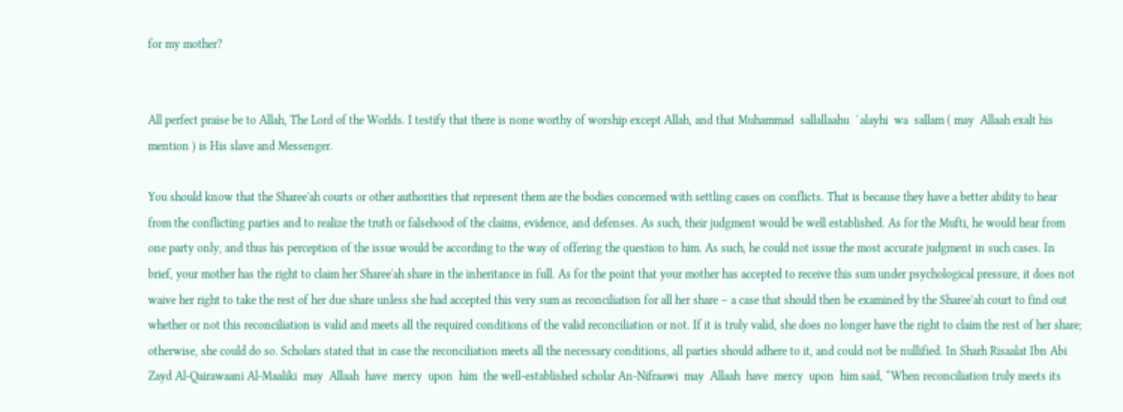for my mother?


All perfect praise be to Allah, The Lord of the Worlds. I testify that there is none worthy of worship except Allah, and that Muhammad  sallallaahu  `alayhi  wa  sallam ( may  Allaah exalt his mention ) is His slave and Messenger.

You should know that the Sharee'ah courts or other authorities that represent them are the bodies concerned with settling cases on conflicts. That is because they have a better ability to hear from the conflicting parties and to realize the truth or falsehood of the claims, evidence, and defenses. As such, their judgment would be well established. As for the Mufti, he would hear from one party only, and thus his perception of the issue would be according to the way of offering the question to him. As such, he could not issue the most accurate judgment in such cases. In brief, your mother has the right to claim her Sharee'ah share in the inheritance in full. As for the point that your mother has accepted to receive this sum under psychological pressure, it does not waive her right to take the rest of her due share unless she had accepted this very sum as reconciliation for all her share – a case that should then be examined by the Sharee'ah court to find out whether or not this reconciliation is valid and meets all the required conditions of the valid reconciliation or not. If it is truly valid, she does no longer have the right to claim the rest of her share; otherwise, she could do so. Scholars stated that in case the reconciliation meets all the necessary conditions, all parties should adhere to it, and could not be nullified. In Sharh Risaalat Ibn Abi Zayd Al-Qairawaani Al-Maaliki  may  Allaah  have  mercy  upon  him  the well-established scholar An-Nifraawi  may  Allaah  have  mercy  upon  him said, “When reconciliation truly meets its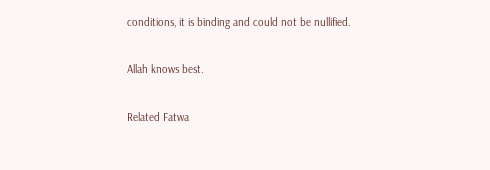conditions, it is binding and could not be nullified.

Allah knows best.

Related Fatwa